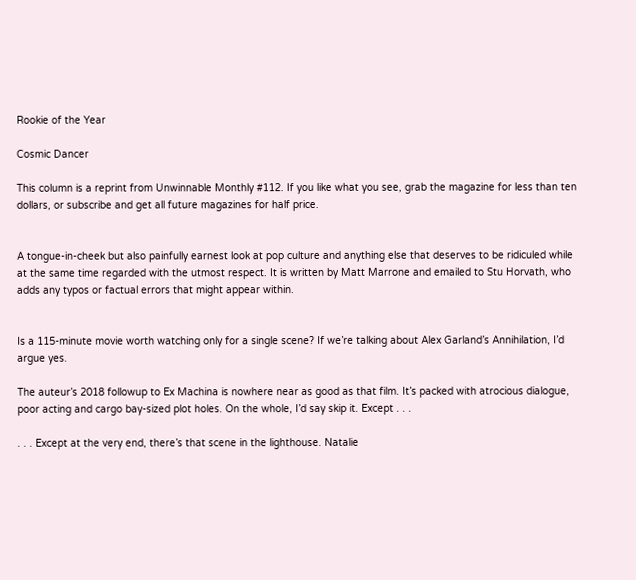Rookie of the Year

Cosmic Dancer

This column is a reprint from Unwinnable Monthly #112. If you like what you see, grab the magazine for less than ten dollars, or subscribe and get all future magazines for half price.


A tongue-in-cheek but also painfully earnest look at pop culture and anything else that deserves to be ridiculed while at the same time regarded with the utmost respect. It is written by Matt Marrone and emailed to Stu Horvath, who adds any typos or factual errors that might appear within.


Is a 115-minute movie worth watching only for a single scene? If we’re talking about Alex Garland’s Annihilation, I’d argue yes.

The auteur’s 2018 followup to Ex Machina is nowhere near as good as that film. It’s packed with atrocious dialogue, poor acting and cargo bay-sized plot holes. On the whole, I’d say skip it. Except . . .

. . . Except at the very end, there’s that scene in the lighthouse. Natalie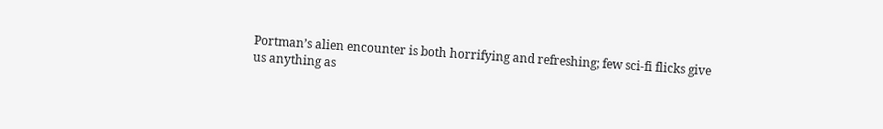Portman’s alien encounter is both horrifying and refreshing; few sci-fi flicks give us anything as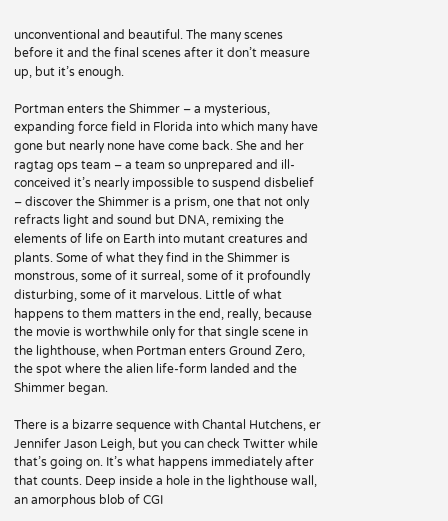unconventional and beautiful. The many scenes before it and the final scenes after it don’t measure up, but it’s enough.

Portman enters the Shimmer – a mysterious, expanding force field in Florida into which many have gone but nearly none have come back. She and her ragtag ops team – a team so unprepared and ill-conceived it’s nearly impossible to suspend disbelief – discover the Shimmer is a prism, one that not only refracts light and sound but DNA, remixing the elements of life on Earth into mutant creatures and plants. Some of what they find in the Shimmer is monstrous, some of it surreal, some of it profoundly disturbing, some of it marvelous. Little of what happens to them matters in the end, really, because the movie is worthwhile only for that single scene in the lighthouse, when Portman enters Ground Zero, the spot where the alien life-form landed and the Shimmer began.

There is a bizarre sequence with Chantal Hutchens, er Jennifer Jason Leigh, but you can check Twitter while that’s going on. It’s what happens immediately after that counts. Deep inside a hole in the lighthouse wall, an amorphous blob of CGI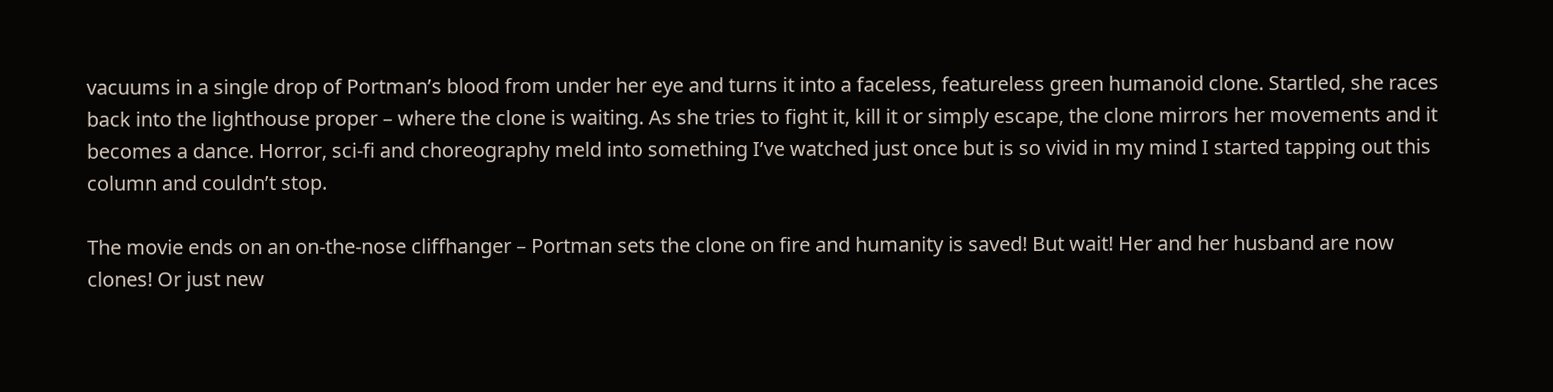vacuums in a single drop of Portman’s blood from under her eye and turns it into a faceless, featureless green humanoid clone. Startled, she races back into the lighthouse proper – where the clone is waiting. As she tries to fight it, kill it or simply escape, the clone mirrors her movements and it becomes a dance. Horror, sci-fi and choreography meld into something I’ve watched just once but is so vivid in my mind I started tapping out this column and couldn’t stop.

The movie ends on an on-the-nose cliffhanger – Portman sets the clone on fire and humanity is saved! But wait! Her and her husband are now clones! Or just new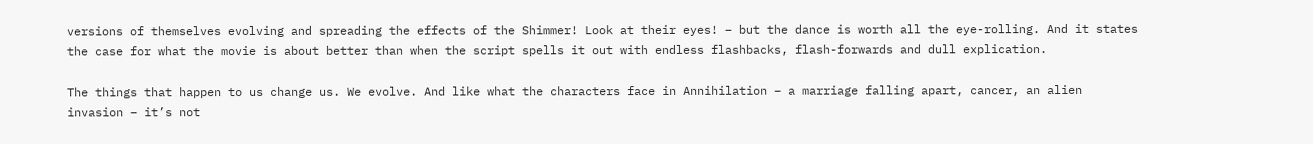versions of themselves evolving and spreading the effects of the Shimmer! Look at their eyes! – but the dance is worth all the eye-rolling. And it states the case for what the movie is about better than when the script spells it out with endless flashbacks, flash-forwards and dull explication.

The things that happen to us change us. We evolve. And like what the characters face in Annihilation – a marriage falling apart, cancer, an alien invasion – it’s not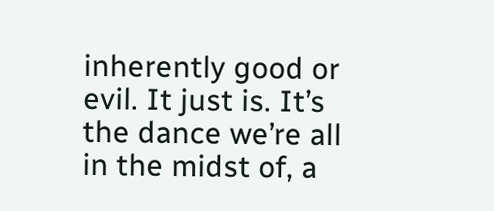inherently good or evil. It just is. It’s the dance we’re all in the midst of, a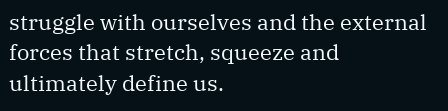struggle with ourselves and the external forces that stretch, squeeze and ultimately define us.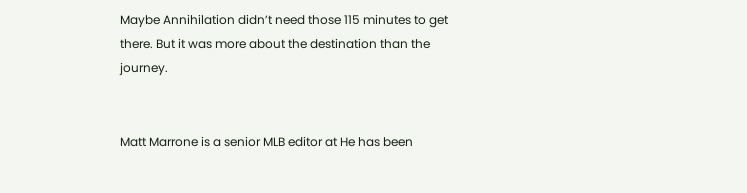Maybe Annihilation didn’t need those 115 minutes to get there. But it was more about the destination than the journey.


Matt Marrone is a senior MLB editor at He has been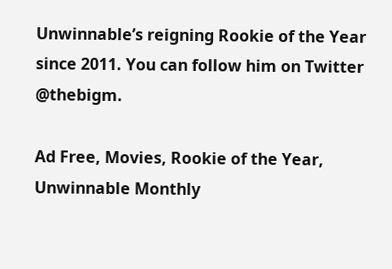Unwinnable’s reigning Rookie of the Year since 2011. You can follow him on Twitter @thebigm.

Ad Free, Movies, Rookie of the Year, Unwinnable Monthly